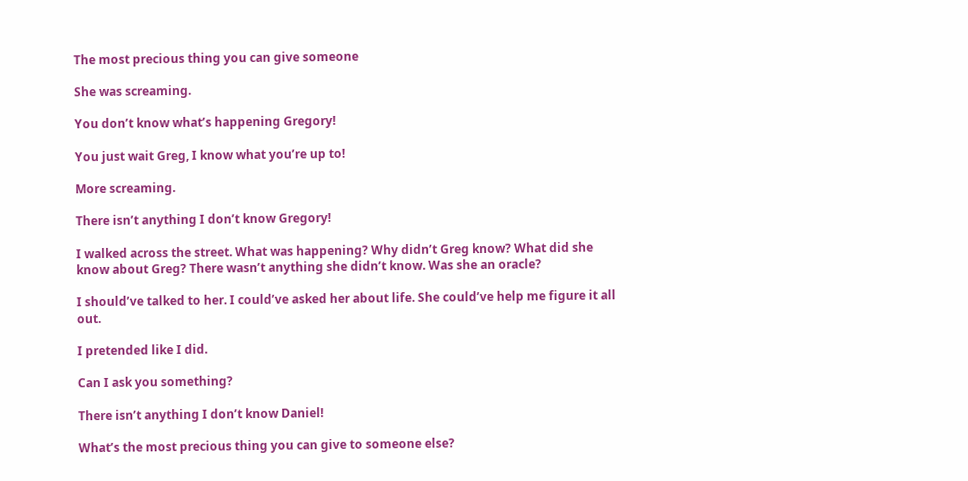The most precious thing you can give someone

She was screaming.

You don’t know what’s happening Gregory!

You just wait Greg, I know what you’re up to!

More screaming.

There isn’t anything I don’t know Gregory!

I walked across the street. What was happening? Why didn’t Greg know? What did she know about Greg? There wasn’t anything she didn’t know. Was she an oracle?

I should’ve talked to her. I could’ve asked her about life. She could’ve help me figure it all out.

I pretended like I did.

Can I ask you something?

There isn’t anything I don’t know Daniel!

What’s the most precious thing you can give to someone else?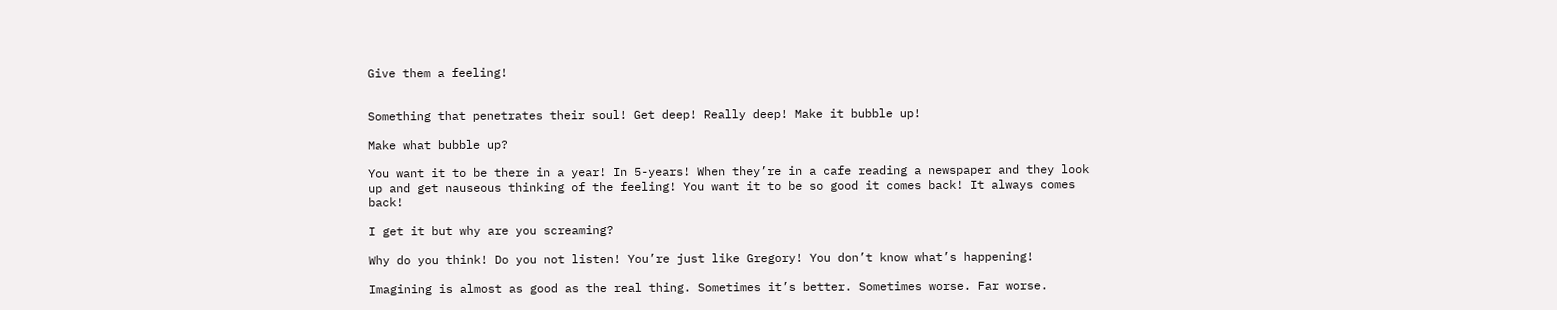Give them a feeling!


Something that penetrates their soul! Get deep! Really deep! Make it bubble up!

Make what bubble up?

You want it to be there in a year! In 5-years! When they’re in a cafe reading a newspaper and they look up and get nauseous thinking of the feeling! You want it to be so good it comes back! It always comes back!

I get it but why are you screaming?

Why do you think! Do you not listen! You’re just like Gregory! You don’t know what’s happening!

Imagining is almost as good as the real thing. Sometimes it’s better. Sometimes worse. Far worse.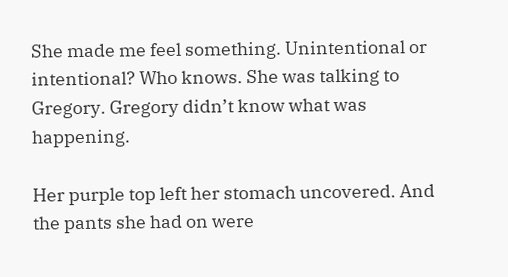She made me feel something. Unintentional or intentional? Who knows. She was talking to Gregory. Gregory didn’t know what was happening.

Her purple top left her stomach uncovered. And the pants she had on were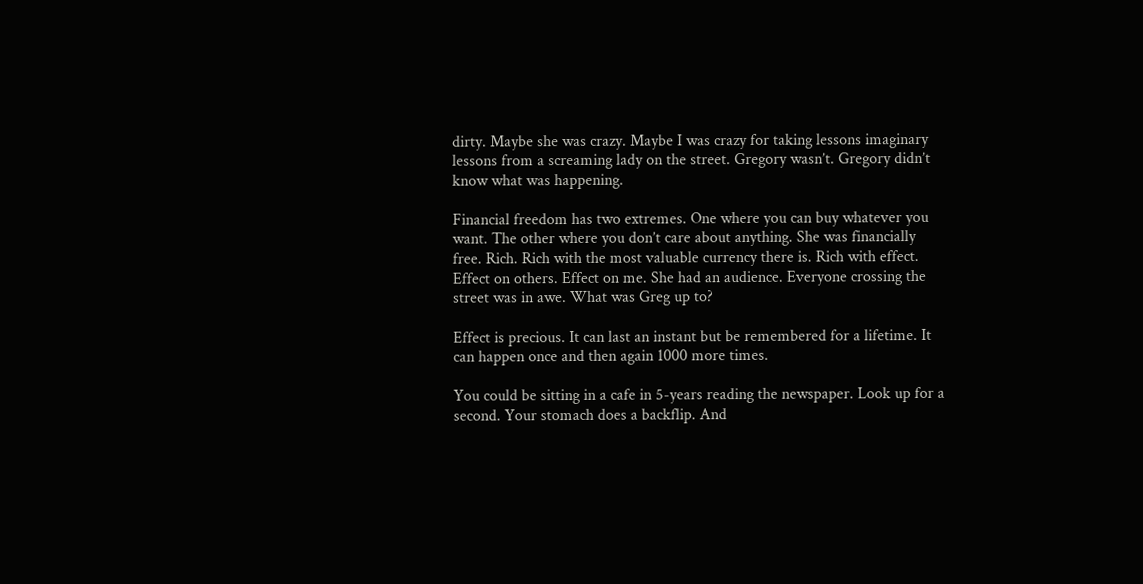dirty. Maybe she was crazy. Maybe I was crazy for taking lessons imaginary lessons from a screaming lady on the street. Gregory wasn’t. Gregory didn’t know what was happening.

Financial freedom has two extremes. One where you can buy whatever you want. The other where you don’t care about anything. She was financially free. Rich. Rich with the most valuable currency there is. Rich with effect. Effect on others. Effect on me. She had an audience. Everyone crossing the street was in awe. What was Greg up to?

Effect is precious. It can last an instant but be remembered for a lifetime. It can happen once and then again 1000 more times.

You could be sitting in a cafe in 5-years reading the newspaper. Look up for a second. Your stomach does a backflip. And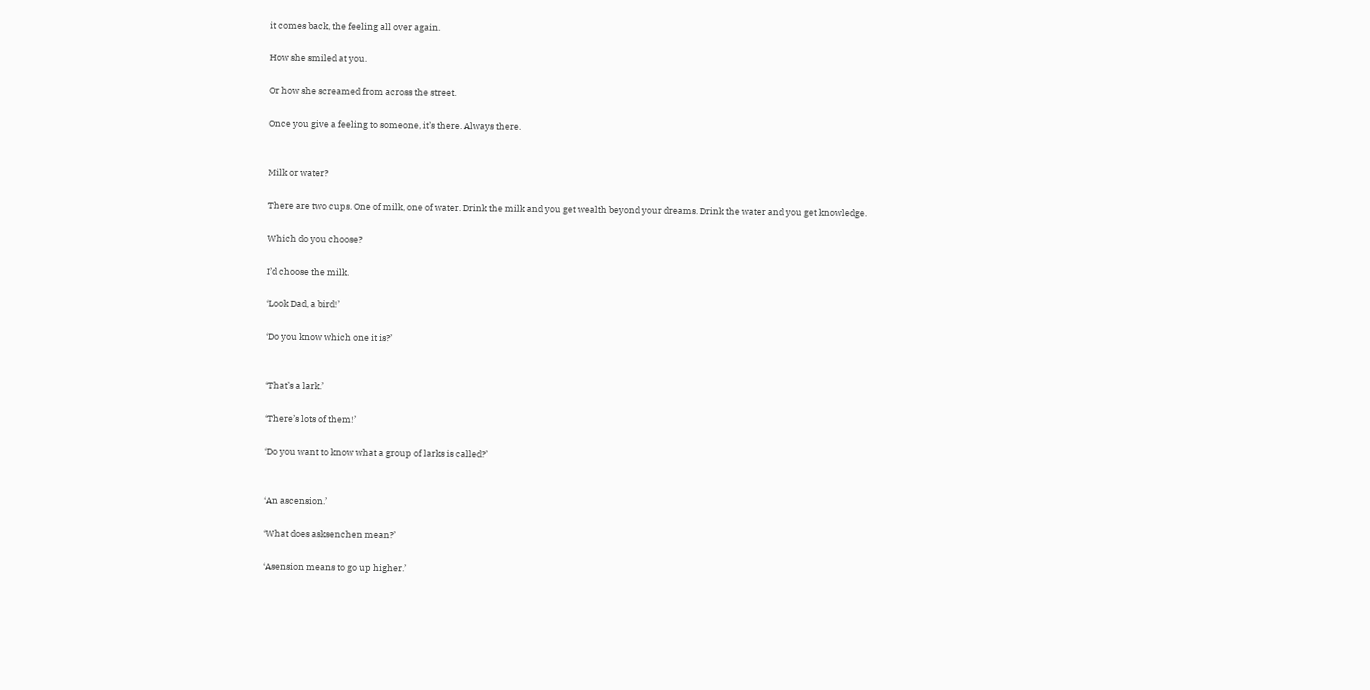it comes back, the feeling all over again.

How she smiled at you.

Or how she screamed from across the street.

Once you give a feeling to someone, it’s there. Always there.


Milk or water?

There are two cups. One of milk, one of water. Drink the milk and you get wealth beyond your dreams. Drink the water and you get knowledge.

Which do you choose?

I’d choose the milk.

‘Look Dad, a bird!’

‘Do you know which one it is?’


‘That’s a lark.’

‘There’s lots of them!’

‘Do you want to know what a group of larks is called?’


‘An ascension.’

‘What does asksenchen mean?’

‘Asension means to go up higher.’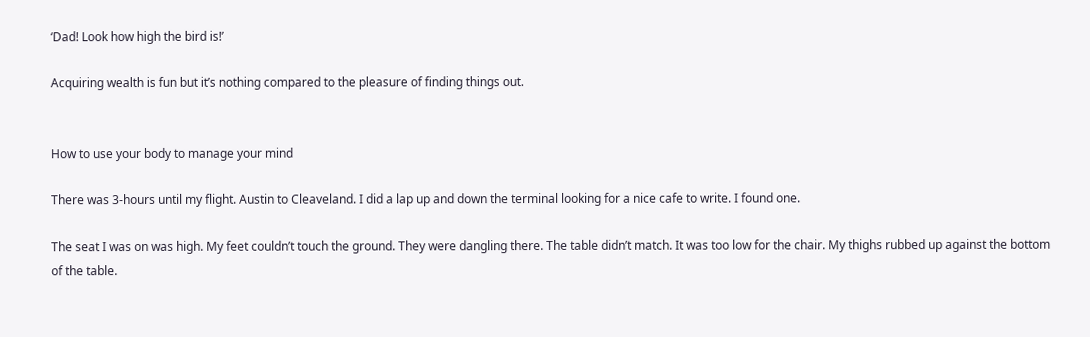‘Dad! Look how high the bird is!’

Acquiring wealth is fun but it’s nothing compared to the pleasure of finding things out.


How to use your body to manage your mind

There was 3-hours until my flight. Austin to Cleaveland. I did a lap up and down the terminal looking for a nice cafe to write. I found one.

The seat I was on was high. My feet couldn’t touch the ground. They were dangling there. The table didn’t match. It was too low for the chair. My thighs rubbed up against the bottom of the table.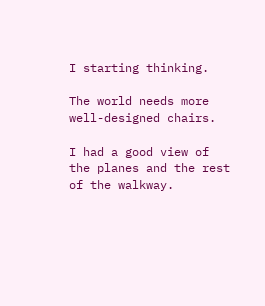I starting thinking.

The world needs more well-designed chairs.

I had a good view of the planes and the rest of the walkway.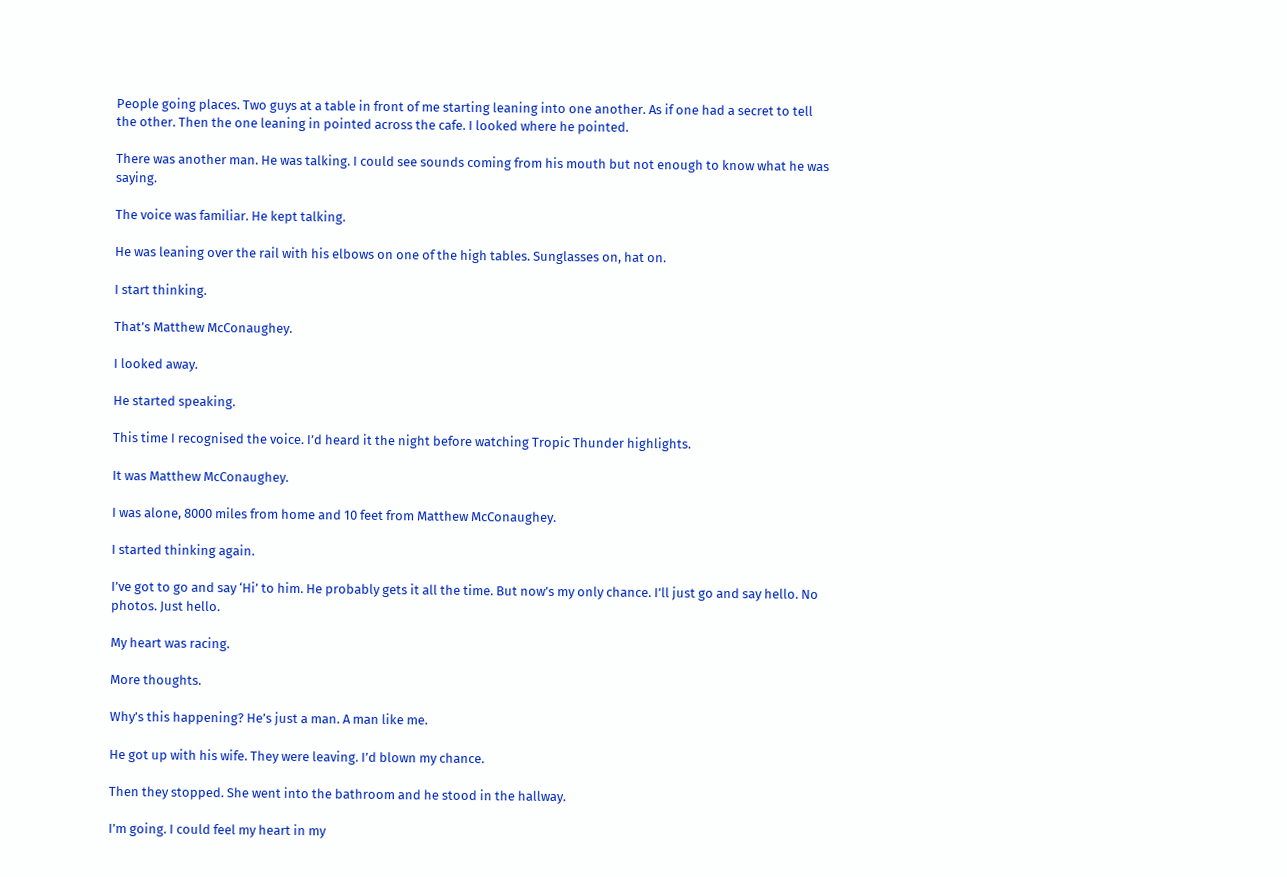People going places. Two guys at a table in front of me starting leaning into one another. As if one had a secret to tell the other. Then the one leaning in pointed across the cafe. I looked where he pointed.

There was another man. He was talking. I could see sounds coming from his mouth but not enough to know what he was saying.

The voice was familiar. He kept talking.

He was leaning over the rail with his elbows on one of the high tables. Sunglasses on, hat on.

I start thinking.

That’s Matthew McConaughey.

I looked away.

He started speaking.

This time I recognised the voice. I’d heard it the night before watching Tropic Thunder highlights.

It was Matthew McConaughey.

I was alone, 8000 miles from home and 10 feet from Matthew McConaughey.

I started thinking again.

I’ve got to go and say ‘Hi’ to him. He probably gets it all the time. But now’s my only chance. I’ll just go and say hello. No photos. Just hello.

My heart was racing.

More thoughts.

Why’s this happening? He’s just a man. A man like me.

He got up with his wife. They were leaving. I’d blown my chance.

Then they stopped. She went into the bathroom and he stood in the hallway.

I’m going. I could feel my heart in my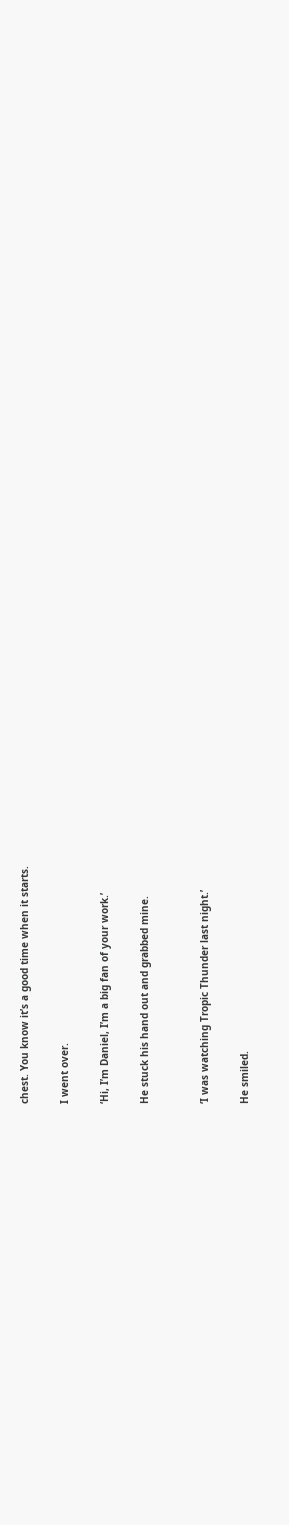chest. You know it’s a good time when it starts.

I went over.

‘Hi, I’m Daniel, I’m a big fan of your work.’

He stuck his hand out and grabbed mine.


‘I was watching Tropic Thunder last night.’

He smiled.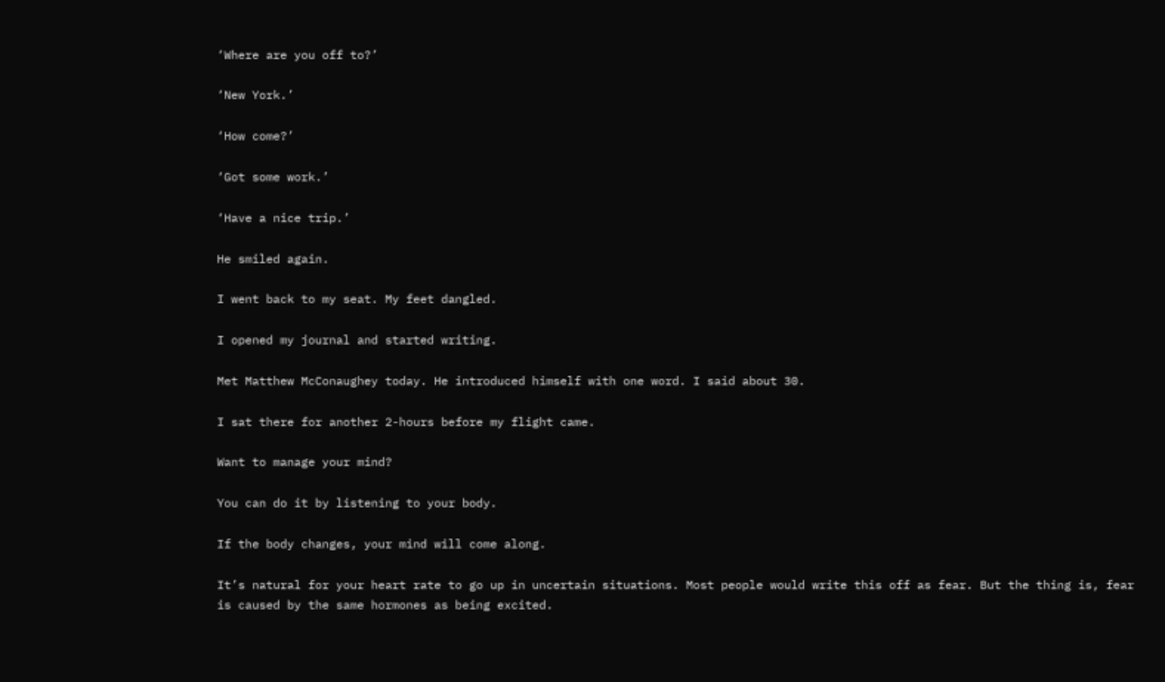‘Where are you off to?’

‘New York.’

‘How come?’

‘Got some work.’

‘Have a nice trip.’

He smiled again.

I went back to my seat. My feet dangled.

I opened my journal and started writing.

Met Matthew McConaughey today. He introduced himself with one word. I said about 30.

I sat there for another 2-hours before my flight came.

Want to manage your mind?

You can do it by listening to your body.

If the body changes, your mind will come along.

It’s natural for your heart rate to go up in uncertain situations. Most people would write this off as fear. But the thing is, fear is caused by the same hormones as being excited.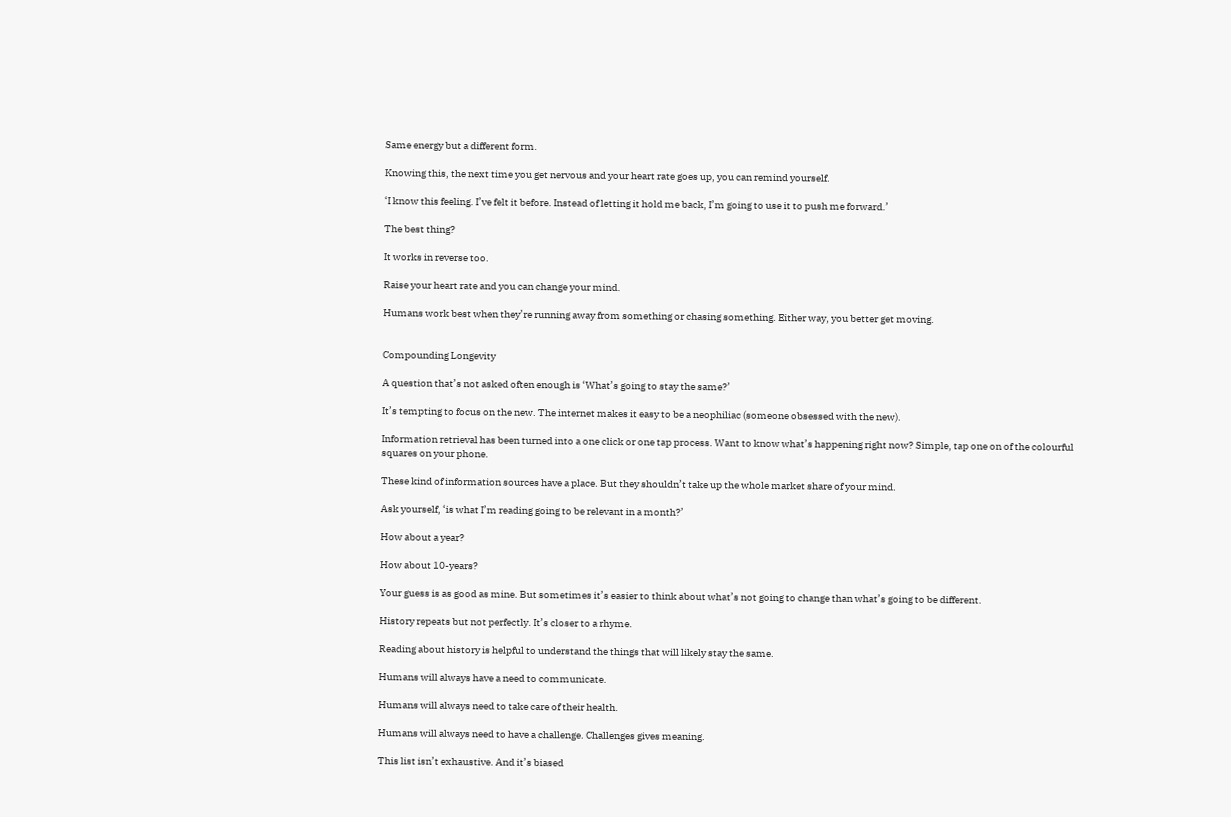Same energy but a different form.

Knowing this, the next time you get nervous and your heart rate goes up, you can remind yourself.

‘I know this feeling. I’ve felt it before. Instead of letting it hold me back, I’m going to use it to push me forward.’

The best thing?

It works in reverse too.

Raise your heart rate and you can change your mind.

Humans work best when they’re running away from something or chasing something. Either way, you better get moving.


Compounding Longevity

A question that’s not asked often enough is ‘What’s going to stay the same?’

It’s tempting to focus on the new. The internet makes it easy to be a neophiliac (someone obsessed with the new).

Information retrieval has been turned into a one click or one tap process. Want to know what’s happening right now? Simple, tap one on of the colourful squares on your phone.

These kind of information sources have a place. But they shouldn’t take up the whole market share of your mind.

Ask yourself, ‘is what I’m reading going to be relevant in a month?’

How about a year?

How about 10-years?

Your guess is as good as mine. But sometimes it’s easier to think about what’s not going to change than what’s going to be different.

History repeats but not perfectly. It’s closer to a rhyme.

Reading about history is helpful to understand the things that will likely stay the same.

Humans will always have a need to communicate.

Humans will always need to take care of their health.

Humans will always need to have a challenge. Challenges gives meaning.

This list isn’t exhaustive. And it’s biased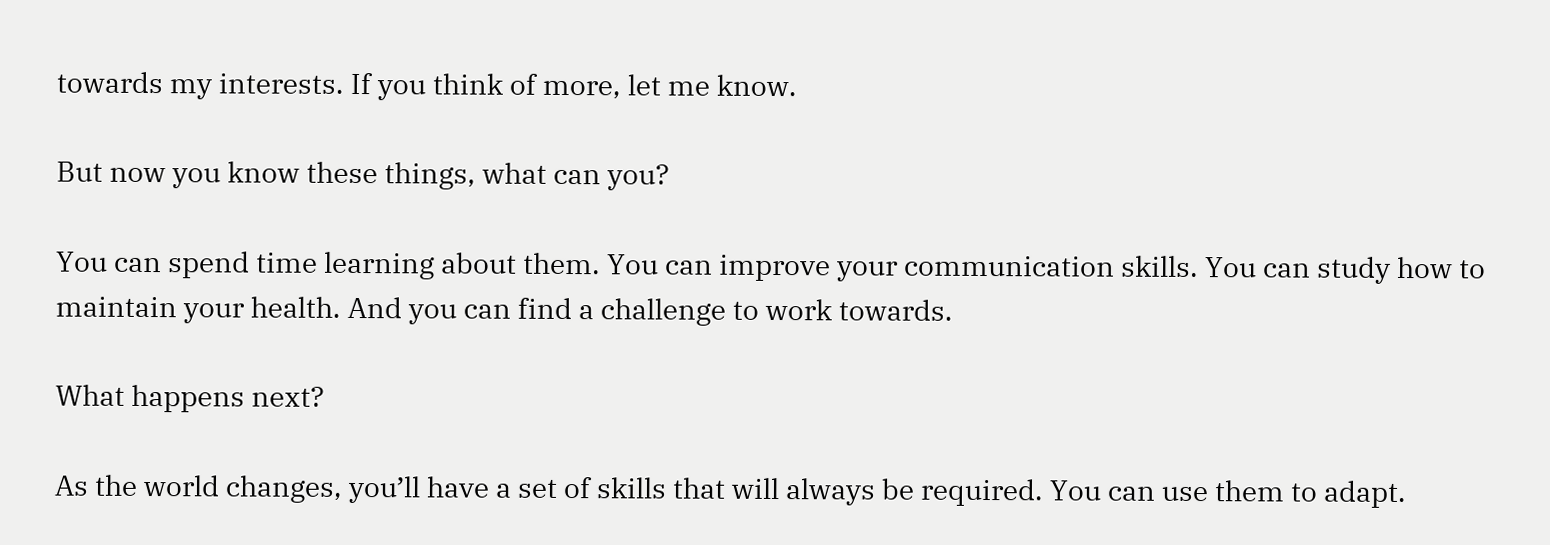towards my interests. If you think of more, let me know.

But now you know these things, what can you?

You can spend time learning about them. You can improve your communication skills. You can study how to maintain your health. And you can find a challenge to work towards.

What happens next?

As the world changes, you’ll have a set of skills that will always be required. You can use them to adapt.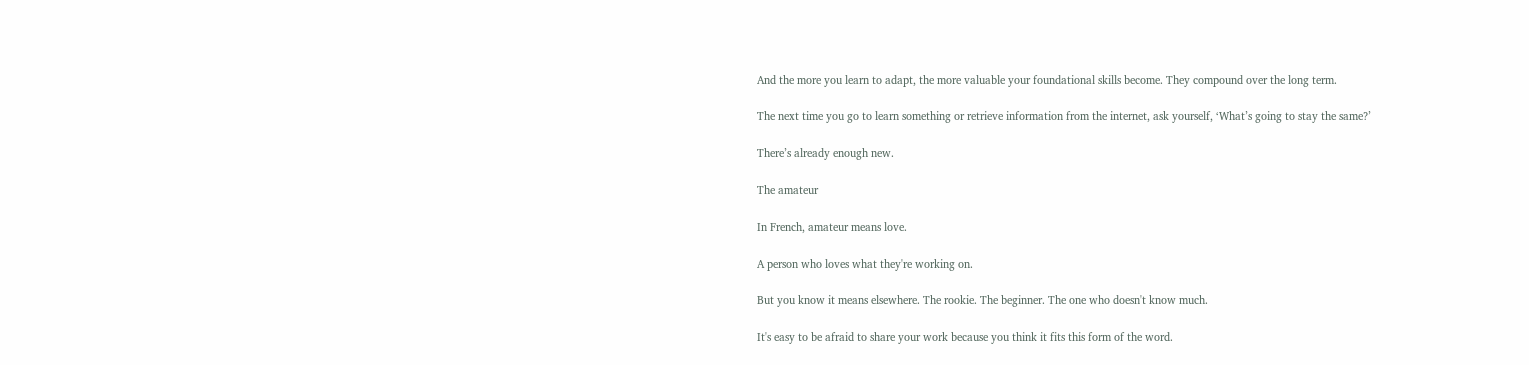And the more you learn to adapt, the more valuable your foundational skills become. They compound over the long term.

The next time you go to learn something or retrieve information from the internet, ask yourself, ‘What’s going to stay the same?’

There’s already enough new.

The amateur

In French, amateur means love.

A person who loves what they're working on.

But you know it means elsewhere. The rookie. The beginner. The one who doesn't know much.

It's easy to be afraid to share your work because you think it fits this form of the word.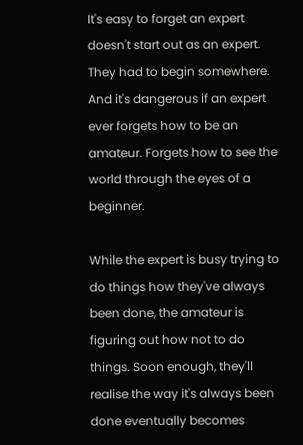It's easy to forget an expert doesn't start out as an expert. They had to begin somewhere. And it's dangerous if an expert ever forgets how to be an amateur. Forgets how to see the world through the eyes of a beginner.

While the expert is busy trying to do things how they've always been done, the amateur is figuring out how not to do things. Soon enough, they'll realise the way it's always been done eventually becomes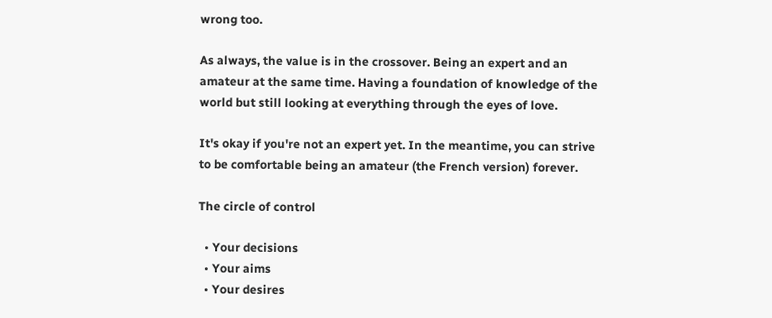wrong too.

As always, the value is in the crossover. Being an expert and an amateur at the same time. Having a foundation of knowledge of the world but still looking at everything through the eyes of love.

It's okay if you're not an expert yet. In the meantime, you can strive to be comfortable being an amateur (the French version) forever.

The circle of control

  • Your decisions
  • Your aims
  • Your desires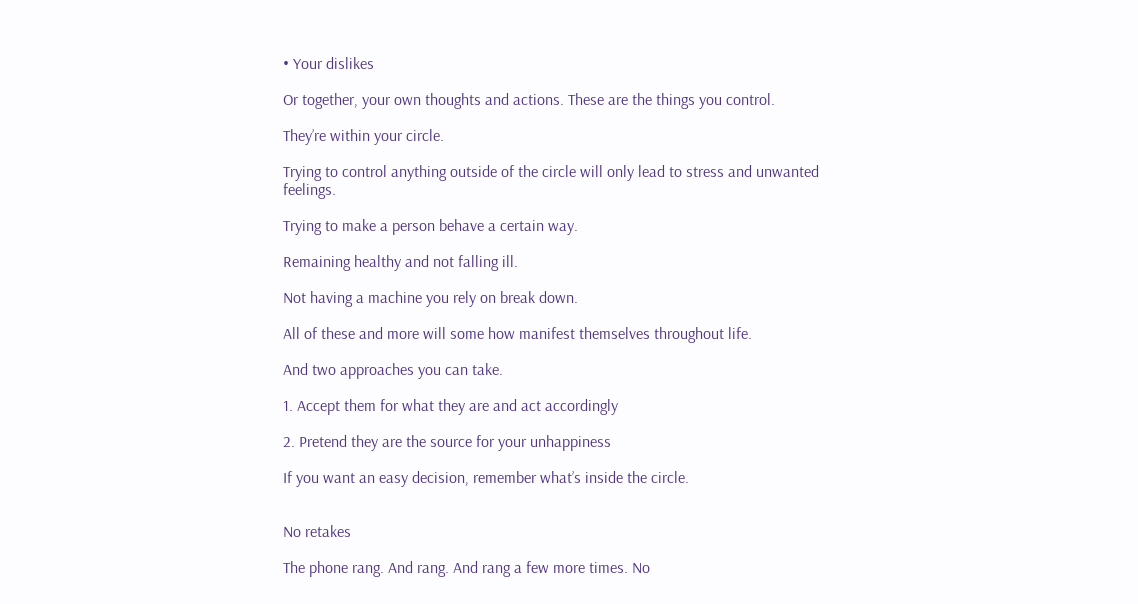• Your dislikes

Or together, your own thoughts and actions. These are the things you control.

They’re within your circle.

Trying to control anything outside of the circle will only lead to stress and unwanted feelings.

Trying to make a person behave a certain way.

Remaining healthy and not falling ill.

Not having a machine you rely on break down.

All of these and more will some how manifest themselves throughout life.

And two approaches you can take.

1. Accept them for what they are and act accordingly

2. Pretend they are the source for your unhappiness

If you want an easy decision, remember what’s inside the circle.


No retakes

The phone rang. And rang. And rang a few more times. No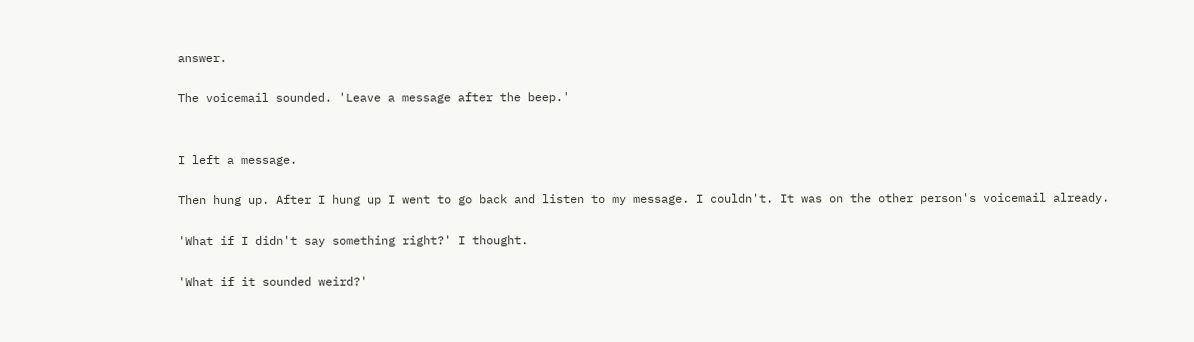answer.

The voicemail sounded. 'Leave a message after the beep.'


I left a message.

Then hung up. After I hung up I went to go back and listen to my message. I couldn't. It was on the other person's voicemail already.

'What if I didn't say something right?' I thought.

'What if it sounded weird?'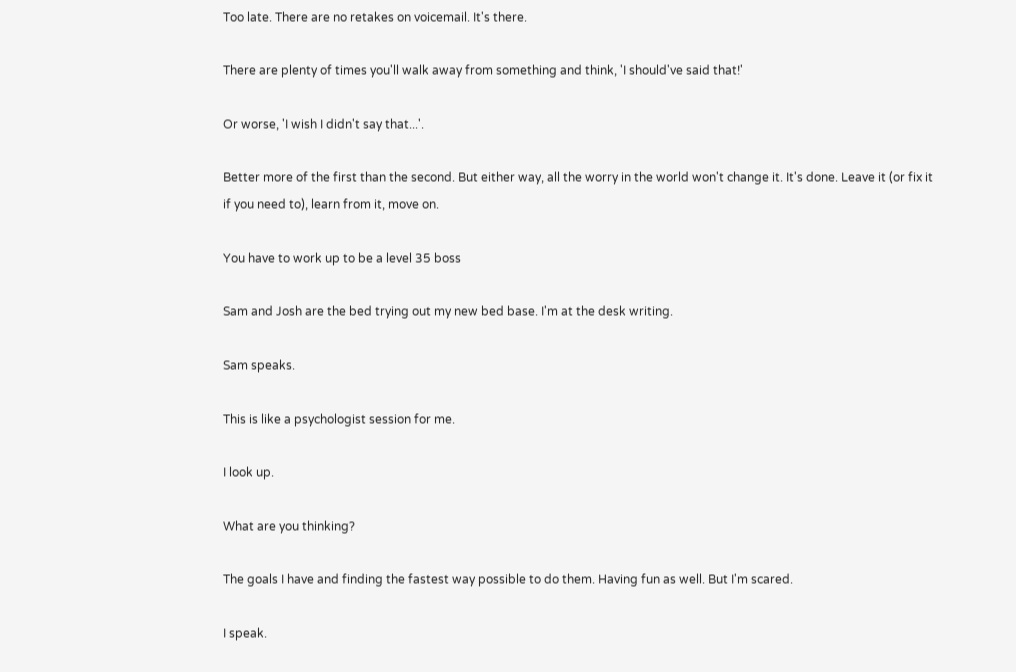Too late. There are no retakes on voicemail. It's there.

There are plenty of times you'll walk away from something and think, 'I should've said that!'

Or worse, 'I wish I didn't say that...'.

Better more of the first than the second. But either way, all the worry in the world won't change it. It's done. Leave it (or fix it if you need to), learn from it, move on.

You have to work up to be a level 35 boss

Sam and Josh are the bed trying out my new bed base. I'm at the desk writing.

Sam speaks.

This is like a psychologist session for me.

I look up.

What are you thinking?

The goals I have and finding the fastest way possible to do them. Having fun as well. But I'm scared.

I speak.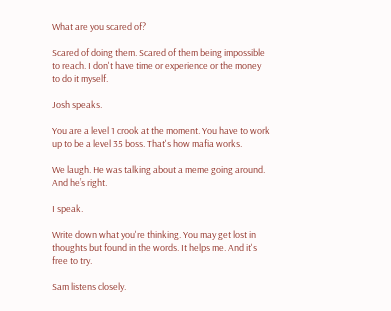What are you scared of?

Scared of doing them. Scared of them being impossible to reach. I don't have time or experience or the money to do it myself.

Josh speaks.

You are a level 1 crook at the moment. You have to work up to be a level 35 boss. That's how mafia works.

We laugh. He was talking about a meme going around. And he’s right.

I speak.

Write down what you're thinking. You may get lost in thoughts but found in the words. It helps me. And it's free to try.

Sam listens closely.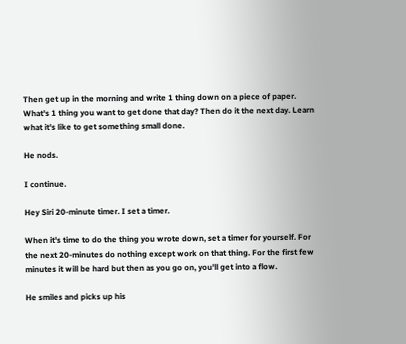Then get up in the morning and write 1 thing down on a piece of paper. What's 1 thing you want to get done that day? Then do it the next day. Learn what it's like to get something small done.

He nods.

I continue.

Hey Siri 20-minute timer. I set a timer.

When it's time to do the thing you wrote down, set a timer for yourself. For the next 20-minutes do nothing except work on that thing. For the first few minutes it will be hard but then as you go on, you'll get into a flow.

He smiles and picks up his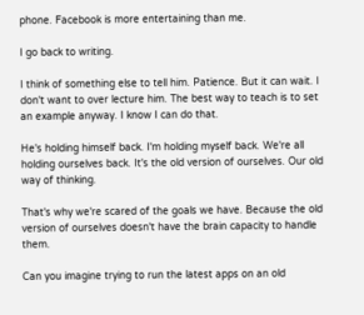phone. Facebook is more entertaining than me.

I go back to writing.

I think of something else to tell him. Patience. But it can wait. I don't want to over lecture him. The best way to teach is to set an example anyway. I know I can do that.

He's holding himself back. I'm holding myself back. We're all holding ourselves back. It's the old version of ourselves. Our old way of thinking.

That's why we're scared of the goals we have. Because the old version of ourselves doesn't have the brain capacity to handle them.

Can you imagine trying to run the latest apps on an old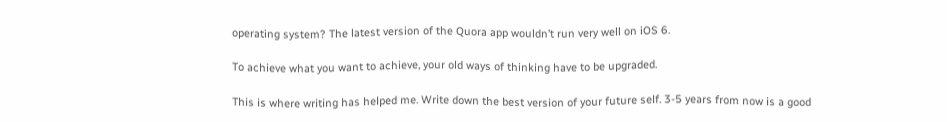operating system? The latest version of the Quora app wouldn’t run very well on iOS 6.

To achieve what you want to achieve, your old ways of thinking have to be upgraded.

This is where writing has helped me. Write down the best version of your future self. 3-5 years from now is a good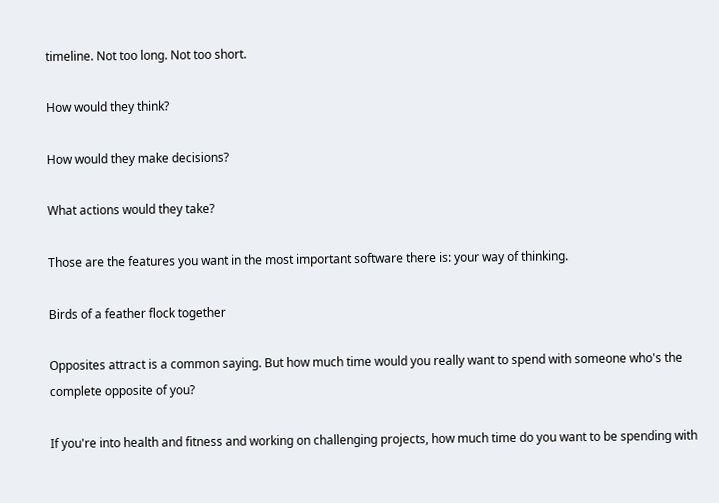timeline. Not too long. Not too short.

How would they think?

How would they make decisions?

What actions would they take?

Those are the features you want in the most important software there is: your way of thinking.

Birds of a feather flock together

Opposites attract is a common saying. But how much time would you really want to spend with someone who's the complete opposite of you?

If you're into health and fitness and working on challenging projects, how much time do you want to be spending with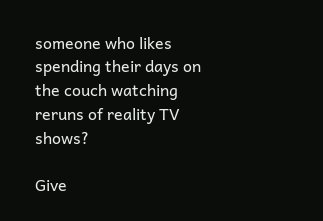someone who likes spending their days on the couch watching reruns of reality TV shows?

Give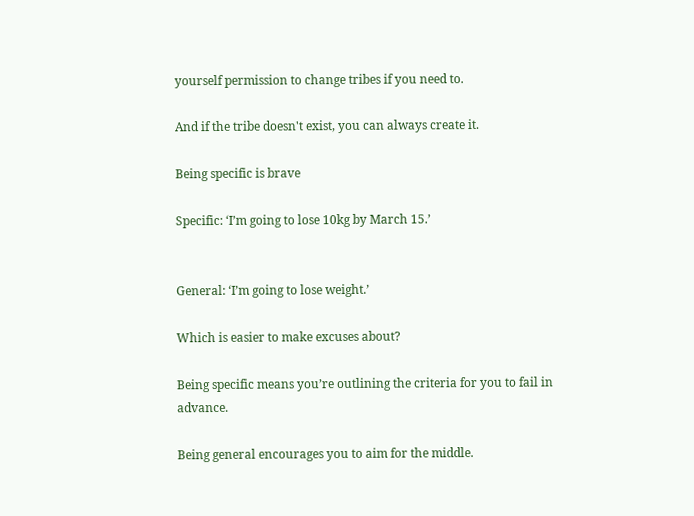yourself permission to change tribes if you need to.

And if the tribe doesn't exist, you can always create it.

Being specific is brave

Specific: ‘I’m going to lose 10kg by March 15.’


General: ‘I’m going to lose weight.’

Which is easier to make excuses about?

Being specific means you’re outlining the criteria for you to fail in advance.

Being general encourages you to aim for the middle.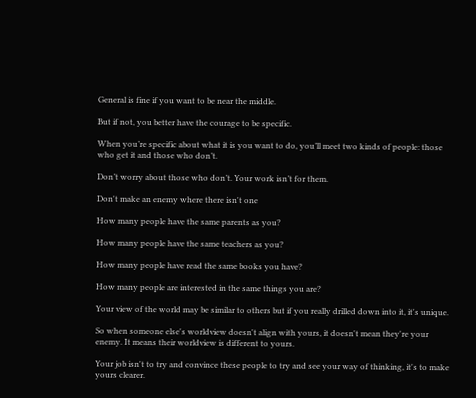General is fine if you want to be near the middle.

But if not, you better have the courage to be specific.

When you’re specific about what it is you want to do, you’ll meet two kinds of people: those who get it and those who don’t.

Don’t worry about those who don’t. Your work isn’t for them.

Don't make an enemy where there isn't one

How many people have the same parents as you?

How many people have the same teachers as you?

How many people have read the same books you have?

How many people are interested in the same things you are?

Your view of the world may be similar to others but if you really drilled down into it, it's unique.

So when someone else's worldview doesn't align with yours, it doesn't mean they're your enemy. It means their worldview is different to yours.

Your job isn't to try and convince these people to try and see your way of thinking, it's to make yours clearer.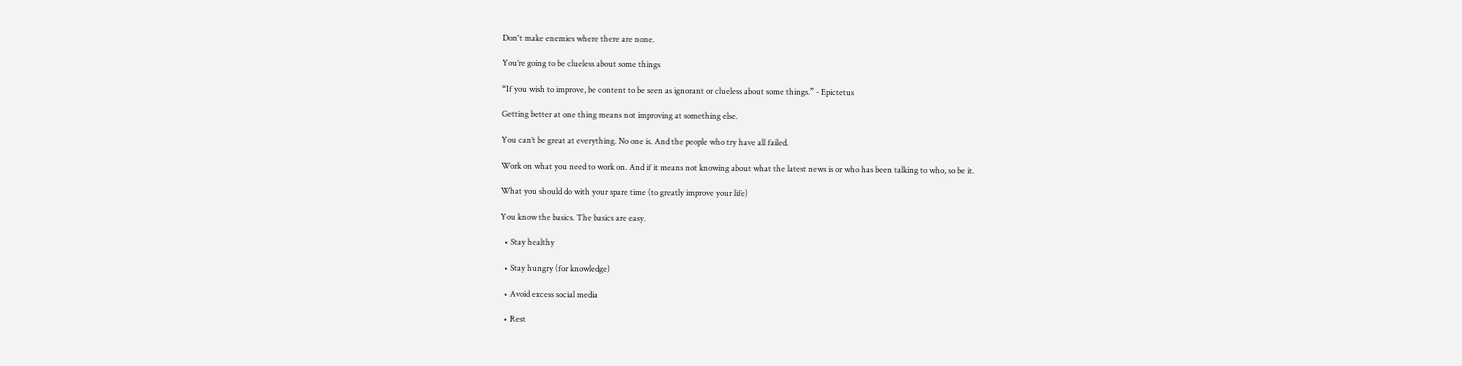Don't make enemies where there are none.

You’re going to be clueless about some things

“If you wish to improve, be content to be seen as ignorant or clueless about some things.” - Epictetus

Getting better at one thing means not improving at something else.

You can’t be great at everything. No one is. And the people who try have all failed.

Work on what you need to work on. And if it means not knowing about what the latest news is or who has been talking to who, so be it.

What you should do with your spare time (to greatly improve your life)

You know the basics. The basics are easy.

  • Stay healthy

  • Stay hungry (for knowledge)

  • Avoid excess social media

  • Rest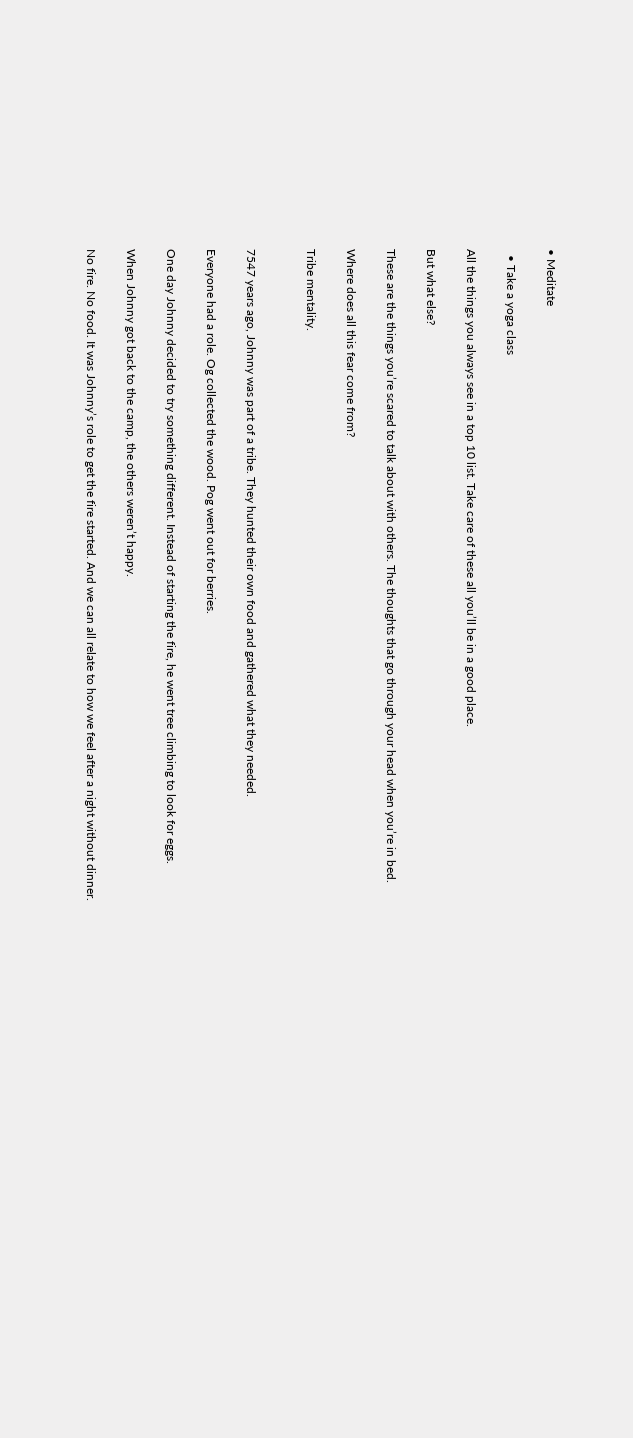• Meditate

  • Take a yoga class

All the things you always see in a top 10 list. Take care of these all you’ll be in a good place.

But what else?

These are the things you’re scared to talk about with others. The thoughts that go through your head when you’re in bed.

Where does all this fear come from?

Tribe mentality.


7547 years ago, Johnny was part of a tribe. They hunted their own food and gathered what they needed.

Everyone had a role. Og collected the wood. Pog went out for berries.

One day Johnny decided to try something different. Instead of starting the fire, he went tree climbing to look for eggs.

When Johnny got back to the camp, the others weren’t happy.

No fire. No food. It was Johnny’s role to get the fire started. And we can all relate to how we feel after a night without dinner.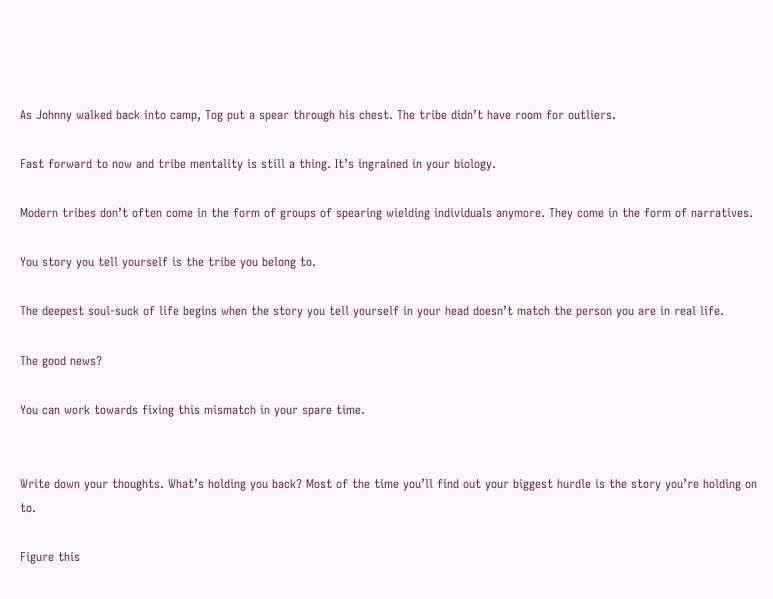As Johnny walked back into camp, Tog put a spear through his chest. The tribe didn’t have room for outliers.

Fast forward to now and tribe mentality is still a thing. It’s ingrained in your biology.

Modern tribes don’t often come in the form of groups of spearing wielding individuals anymore. They come in the form of narratives.

You story you tell yourself is the tribe you belong to.

The deepest soul-suck of life begins when the story you tell yourself in your head doesn’t match the person you are in real life.

The good news?

You can work towards fixing this mismatch in your spare time.


Write down your thoughts. What’s holding you back? Most of the time you’ll find out your biggest hurdle is the story you’re holding on to.

Figure this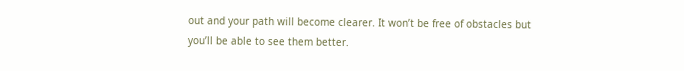out and your path will become clearer. It won’t be free of obstacles but you’ll be able to see them better.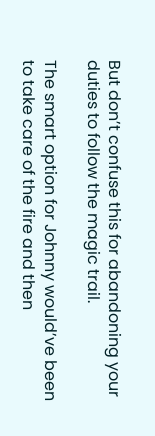But don’t confuse this for abandoning your duties to follow the magic trail.

The smart option for Johnny would’ve been to take care of the fire and then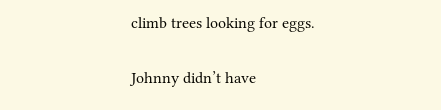climb trees looking for eggs.

Johnny didn’t have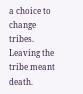a choice to change tribes. Leaving the tribe meant death.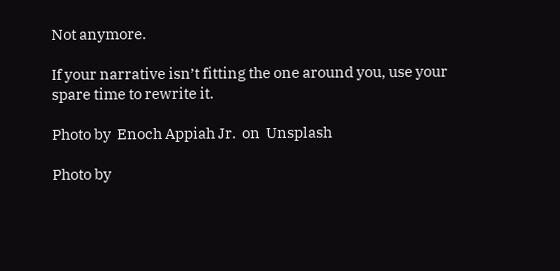Not anymore.

If your narrative isn’t fitting the one around you, use your spare time to rewrite it.

Photo by  Enoch Appiah Jr.  on  Unsplash

Photo by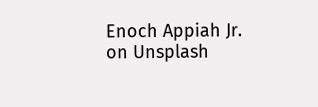Enoch Appiah Jr. on Unsplash